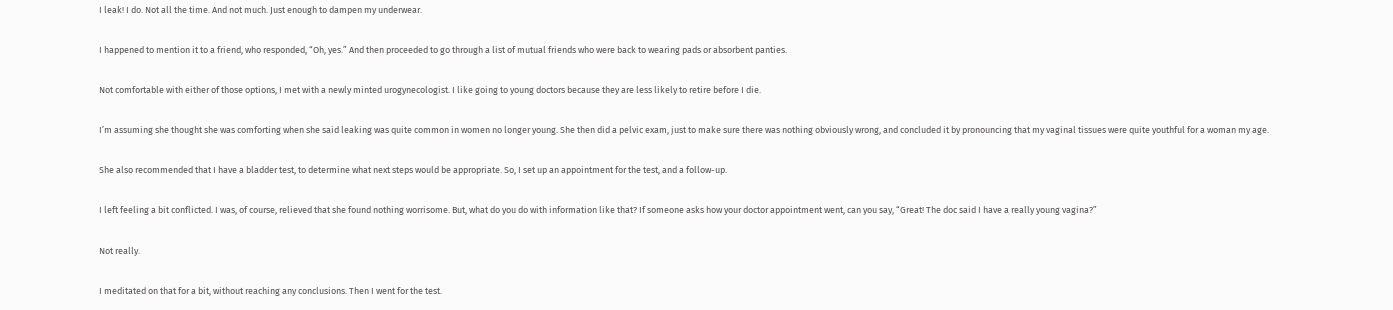I leak! I do. Not all the time. And not much. Just enough to dampen my underwear.

I happened to mention it to a friend, who responded, “Oh, yes.” And then proceeded to go through a list of mutual friends who were back to wearing pads or absorbent panties.

Not comfortable with either of those options, I met with a newly minted urogynecologist. I like going to young doctors because they are less likely to retire before I die.

I’m assuming she thought she was comforting when she said leaking was quite common in women no longer young. She then did a pelvic exam, just to make sure there was nothing obviously wrong, and concluded it by pronouncing that my vaginal tissues were quite youthful for a woman my age.

She also recommended that I have a bladder test, to determine what next steps would be appropriate. So, I set up an appointment for the test, and a follow-up.

I left feeling a bit conflicted. I was, of course, relieved that she found nothing worrisome. But, what do you do with information like that? If someone asks how your doctor appointment went, can you say, “Great! The doc said I have a really young vagina?”

Not really.

I meditated on that for a bit, without reaching any conclusions. Then I went for the test.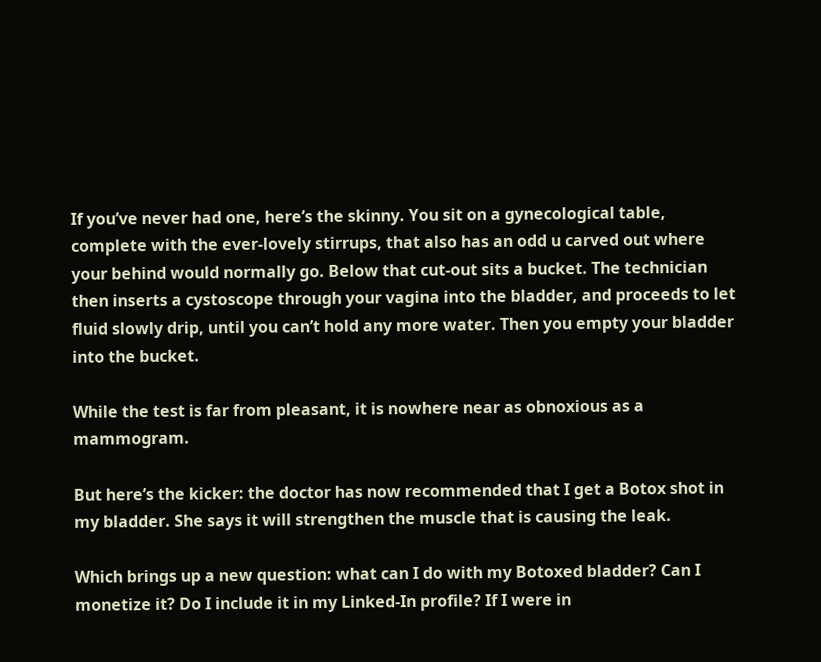If you’ve never had one, here’s the skinny. You sit on a gynecological table, complete with the ever-lovely stirrups, that also has an odd u carved out where your behind would normally go. Below that cut-out sits a bucket. The technician then inserts a cystoscope through your vagina into the bladder, and proceeds to let fluid slowly drip, until you can’t hold any more water. Then you empty your bladder into the bucket.

While the test is far from pleasant, it is nowhere near as obnoxious as a mammogram.

But here’s the kicker: the doctor has now recommended that I get a Botox shot in my bladder. She says it will strengthen the muscle that is causing the leak.

Which brings up a new question: what can I do with my Botoxed bladder? Can I monetize it? Do I include it in my Linked-In profile? If I were in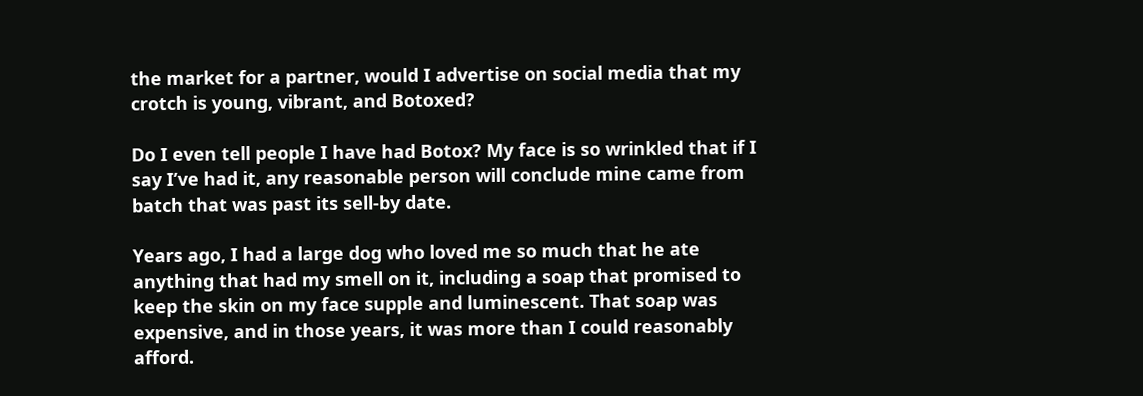the market for a partner, would I advertise on social media that my crotch is young, vibrant, and Botoxed?

Do I even tell people I have had Botox? My face is so wrinkled that if I say I’ve had it, any reasonable person will conclude mine came from batch that was past its sell-by date.

Years ago, I had a large dog who loved me so much that he ate anything that had my smell on it, including a soap that promised to keep the skin on my face supple and luminescent. That soap was expensive, and in those years, it was more than I could reasonably afford.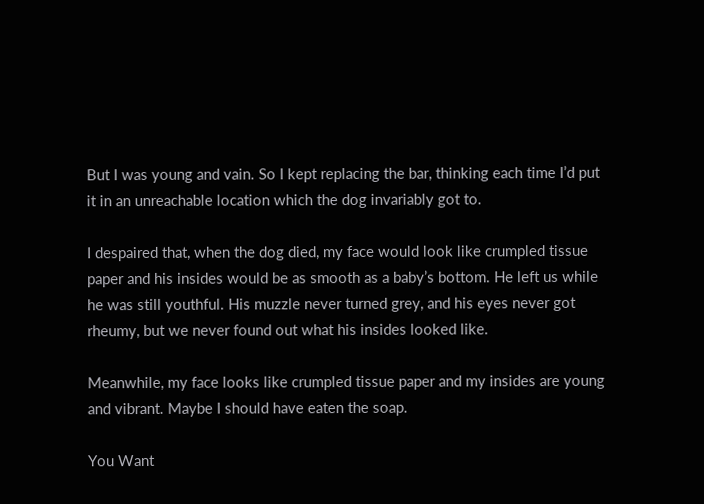But I was young and vain. So I kept replacing the bar, thinking each time I’d put it in an unreachable location which the dog invariably got to.

I despaired that, when the dog died, my face would look like crumpled tissue paper and his insides would be as smooth as a baby’s bottom. He left us while he was still youthful. His muzzle never turned grey, and his eyes never got rheumy, but we never found out what his insides looked like.

Meanwhile, my face looks like crumpled tissue paper and my insides are young and vibrant. Maybe I should have eaten the soap.

You Want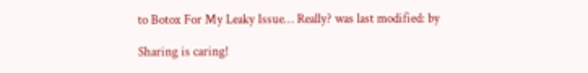to Botox For My Leaky Issue… Really? was last modified: by

Sharing is caring!